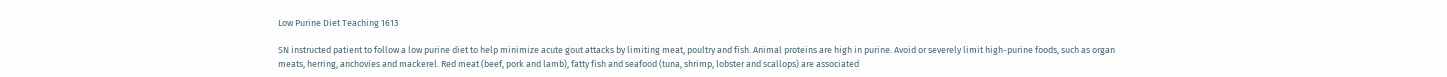Low Purine Diet Teaching 1613

SN instructed patient to follow a low purine diet to help minimize acute gout attacks by limiting meat, poultry and fish. Animal proteins are high in purine. Avoid or severely limit high-purine foods, such as organ meats, herring, anchovies and mackerel. Red meat (beef, pork and lamb), fatty fish and seafood (tuna, shrimp, lobster and scallops) are associated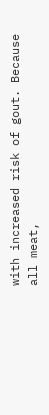with increased risk of gout. Because all meat,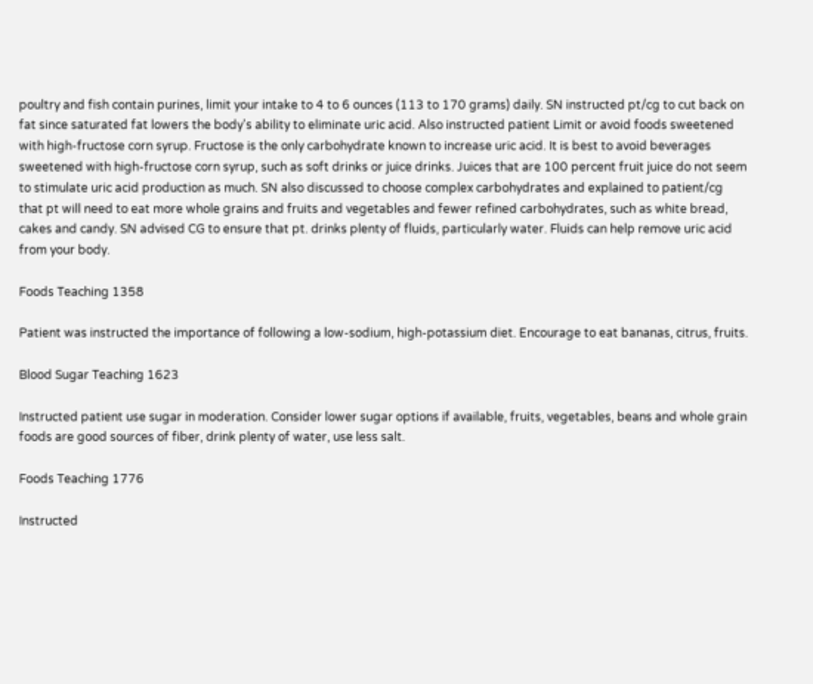poultry and fish contain purines, limit your intake to 4 to 6 ounces (113 to 170 grams) daily. SN instructed pt/cg to cut back on fat since saturated fat lowers the body's ability to eliminate uric acid. Also instructed patient Limit or avoid foods sweetened with high-fructose corn syrup. Fructose is the only carbohydrate known to increase uric acid. It is best to avoid beverages sweetened with high-fructose corn syrup, such as soft drinks or juice drinks. Juices that are 100 percent fruit juice do not seem to stimulate uric acid production as much. SN also discussed to choose complex carbohydrates and explained to patient/cg that pt will need to eat more whole grains and fruits and vegetables and fewer refined carbohydrates, such as white bread, cakes and candy. SN advised CG to ensure that pt. drinks plenty of fluids, particularly water. Fluids can help remove uric acid from your body.

Foods Teaching 1358

Patient was instructed the importance of following a low-sodium, high-potassium diet. Encourage to eat bananas, citrus, fruits.

Blood Sugar Teaching 1623

Instructed patient use sugar in moderation. Consider lower sugar options if available, fruits, vegetables, beans and whole grain foods are good sources of fiber, drink plenty of water, use less salt.

Foods Teaching 1776

Instructed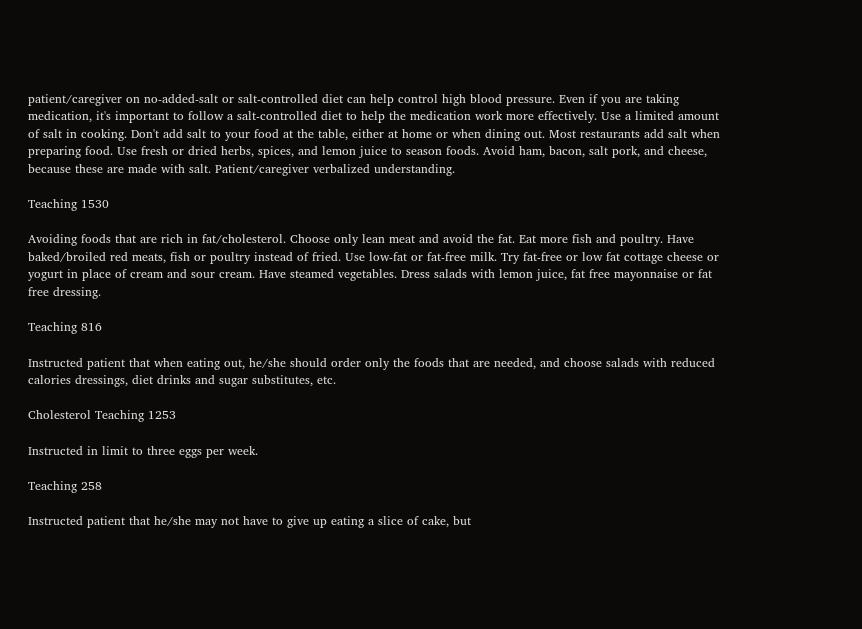patient/caregiver on no-added-salt or salt-controlled diet can help control high blood pressure. Even if you are taking medication, it's important to follow a salt-controlled diet to help the medication work more effectively. Use a limited amount of salt in cooking. Don't add salt to your food at the table, either at home or when dining out. Most restaurants add salt when preparing food. Use fresh or dried herbs, spices, and lemon juice to season foods. Avoid ham, bacon, salt pork, and cheese, because these are made with salt. Patient/caregiver verbalized understanding.

Teaching 1530

Avoiding foods that are rich in fat/cholesterol. Choose only lean meat and avoid the fat. Eat more fish and poultry. Have baked/broiled red meats, fish or poultry instead of fried. Use low-fat or fat-free milk. Try fat-free or low fat cottage cheese or yogurt in place of cream and sour cream. Have steamed vegetables. Dress salads with lemon juice, fat free mayonnaise or fat free dressing.

Teaching 816

Instructed patient that when eating out, he/she should order only the foods that are needed, and choose salads with reduced calories dressings, diet drinks and sugar substitutes, etc.

Cholesterol Teaching 1253

Instructed in limit to three eggs per week.

Teaching 258

Instructed patient that he/she may not have to give up eating a slice of cake, but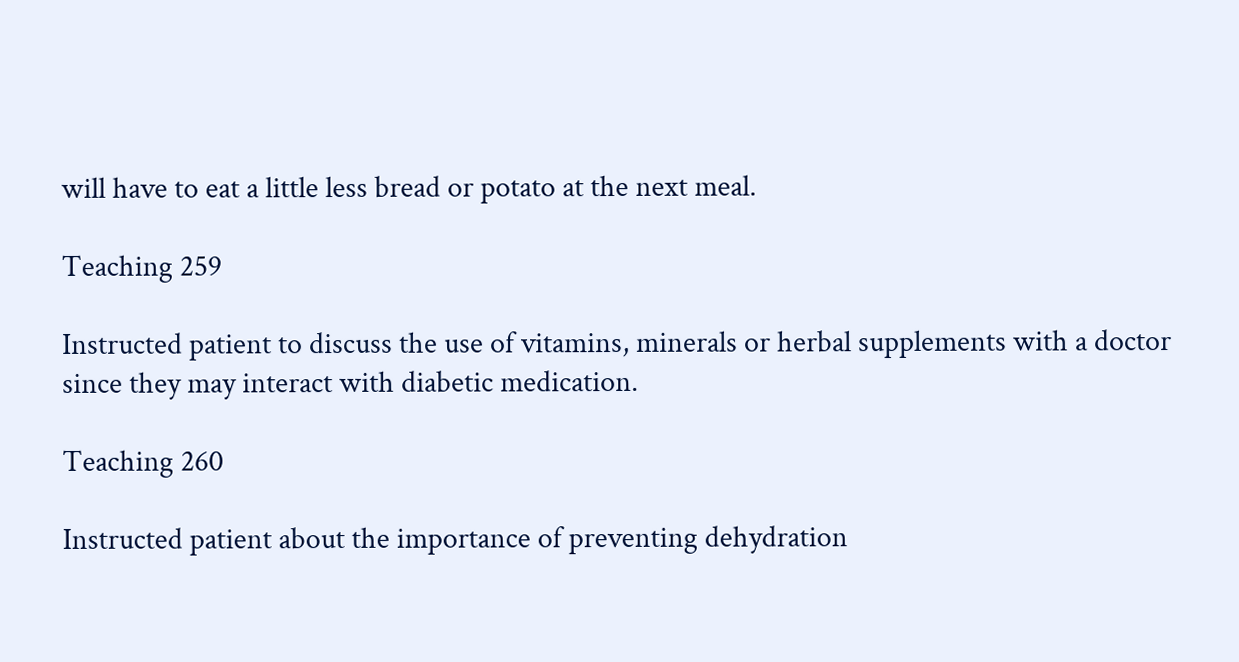will have to eat a little less bread or potato at the next meal.

Teaching 259

Instructed patient to discuss the use of vitamins, minerals or herbal supplements with a doctor since they may interact with diabetic medication.

Teaching 260

Instructed patient about the importance of preventing dehydration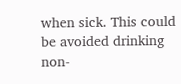when sick. This could be avoided drinking non-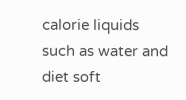calorie liquids such as water and diet soft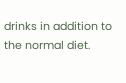drinks in addition to the normal diet.